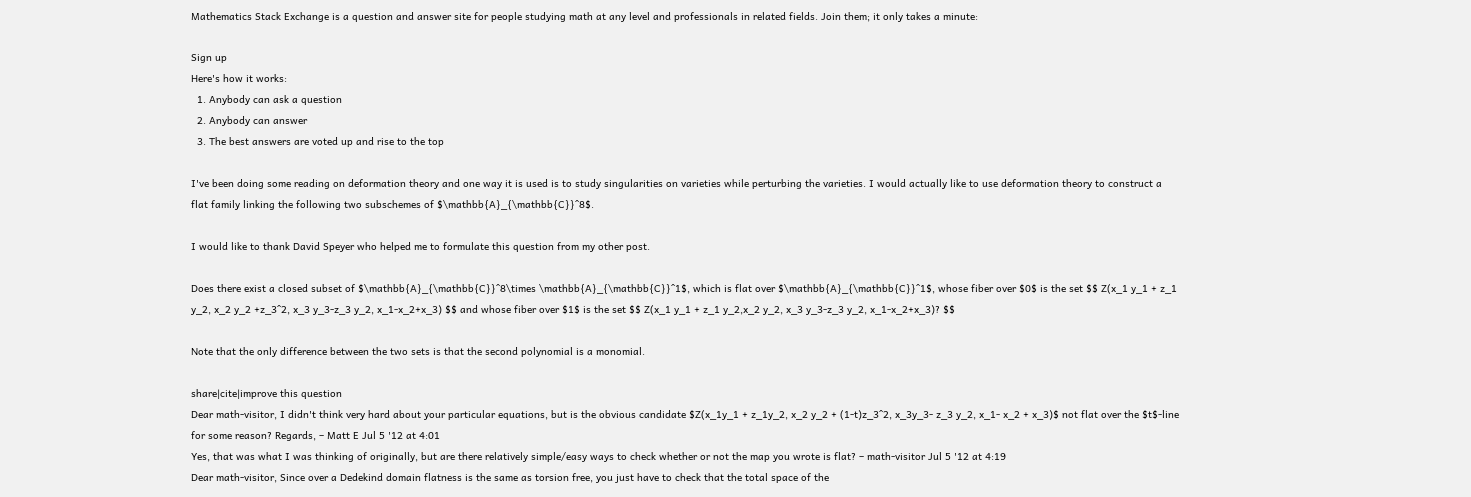Mathematics Stack Exchange is a question and answer site for people studying math at any level and professionals in related fields. Join them; it only takes a minute:

Sign up
Here's how it works:
  1. Anybody can ask a question
  2. Anybody can answer
  3. The best answers are voted up and rise to the top

I've been doing some reading on deformation theory and one way it is used is to study singularities on varieties while perturbing the varieties. I would actually like to use deformation theory to construct a flat family linking the following two subschemes of $\mathbb{A}_{\mathbb{C}}^8$.

I would like to thank David Speyer who helped me to formulate this question from my other post.

Does there exist a closed subset of $\mathbb{A}_{\mathbb{C}}^8\times \mathbb{A}_{\mathbb{C}}^1$, which is flat over $\mathbb{A}_{\mathbb{C}}^1$, whose fiber over $0$ is the set $$ Z(x_1 y_1 + z_1 y_2, x_2 y_2 +z_3^2, x_3 y_3-z_3 y_2, x_1-x_2+x_3) $$ and whose fiber over $1$ is the set $$ Z(x_1 y_1 + z_1 y_2,x_2 y_2, x_3 y_3-z_3 y_2, x_1-x_2+x_3)? $$

Note that the only difference between the two sets is that the second polynomial is a monomial.

share|cite|improve this question
Dear math-visitor, I didn't think very hard about your particular equations, but is the obvious candidate $Z(x_1y_1 + z_1y_2, x_2 y_2 + (1-t)z_3^2, x_3y_3- z_3 y_2, x_1- x_2 + x_3)$ not flat over the $t$-line for some reason? Regards, – Matt E Jul 5 '12 at 4:01
Yes, that was what I was thinking of originally, but are there relatively simple/easy ways to check whether or not the map you wrote is flat? – math-visitor Jul 5 '12 at 4:19
Dear math-visitor, Since over a Dedekind domain flatness is the same as torsion free, you just have to check that the total space of the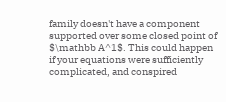family doesn't have a component supported over some closed point of $\mathbb A^1$. This could happen if your equations were sufficiently complicated, and conspired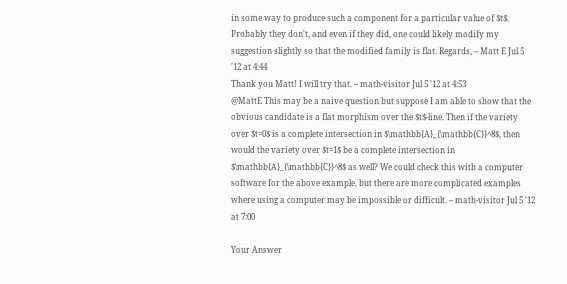in some way to produce such a component for a particular value of $t$. Probably they don't, and even if they did, one could likely modify my suggestion slightly so that the modified family is flat. Regards, – Matt E Jul 5 '12 at 4:44
Thank you Matt! I will try that. – math-visitor Jul 5 '12 at 4:53
@MattE This may be a naive question but suppose I am able to show that the obvious candidate is a flat morphism over the $t$-line. Then if the variety over $t=0$ is a complete intersection in $\mathbb{A}_{\mathbb{C}}^8$, then would the variety over $t=1$ be a complete intersection in $\mathbb{A}_{\mathbb{C}}^8$ as well? We could check this with a computer software for the above example, but there are more complicated examples where using a computer may be impossible or difficult. – math-visitor Jul 5 '12 at 7:00

Your Answer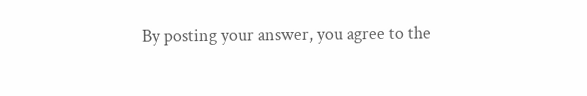By posting your answer, you agree to the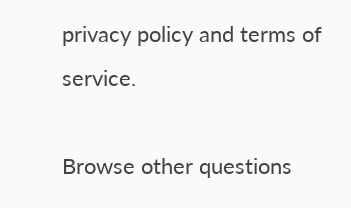privacy policy and terms of service.

Browse other questions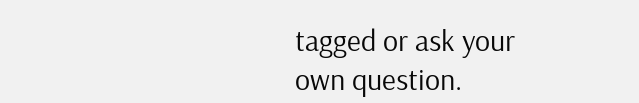tagged or ask your own question.